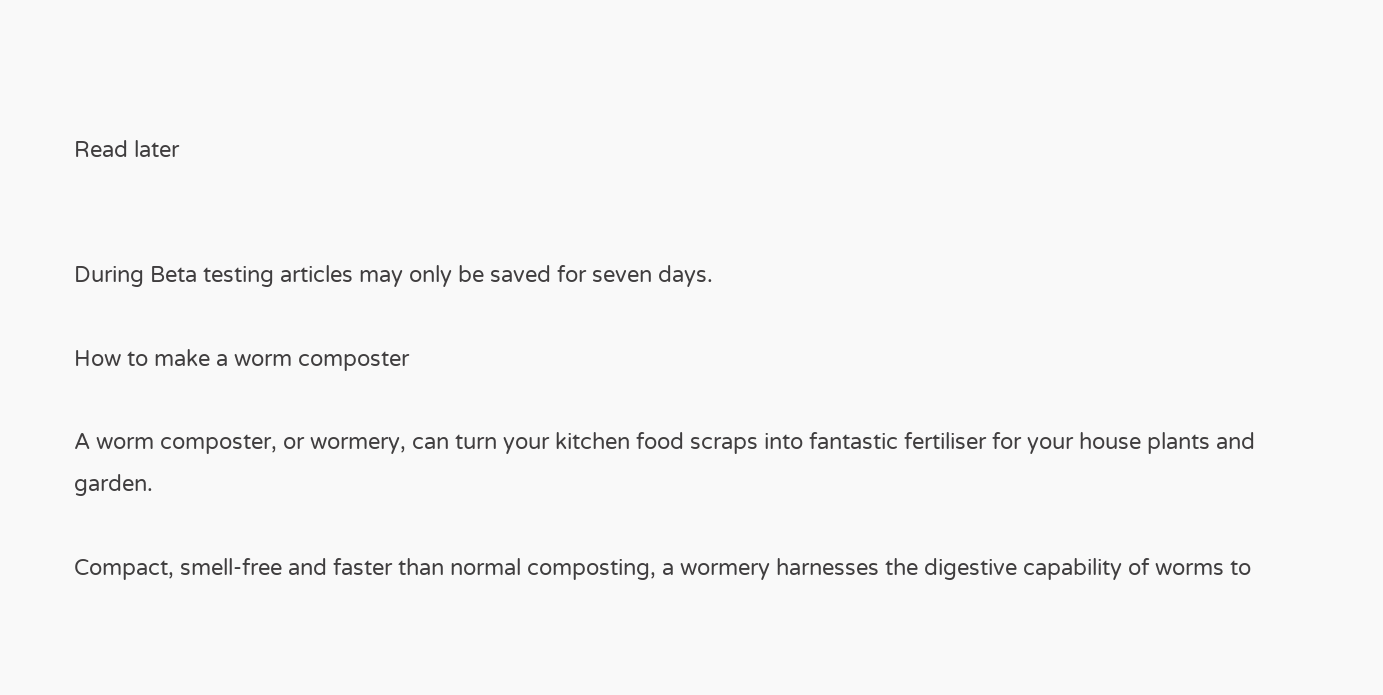Read later


During Beta testing articles may only be saved for seven days.

How to make a worm composter

A worm composter, or wormery, can turn your kitchen food scraps into fantastic fertiliser for your house plants and garden.

Compact, smell-free and faster than normal composting, a wormery harnesses the digestive capability of worms to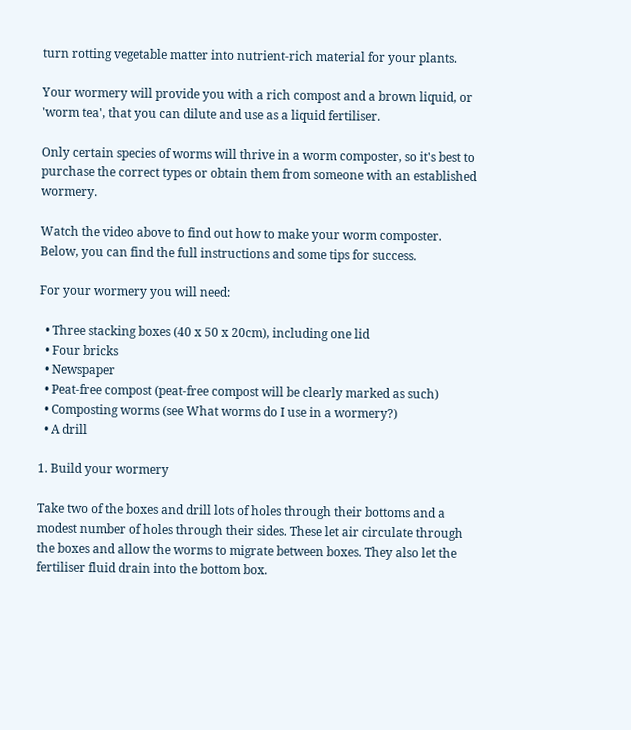turn rotting vegetable matter into nutrient-rich material for your plants.

Your wormery will provide you with a rich compost and a brown liquid, or 'worm tea', that you can dilute and use as a liquid fertiliser.

Only certain species of worms will thrive in a worm composter, so it's best to purchase the correct types or obtain them from someone with an established wormery.

Watch the video above to find out how to make your worm composter. Below, you can find the full instructions and some tips for success.

For your wormery you will need:

  • Three stacking boxes (40 x 50 x 20cm), including one lid
  • Four bricks
  • Newspaper
  • Peat-free compost (peat-free compost will be clearly marked as such)
  • Composting worms (see What worms do I use in a wormery?)
  • A drill

1. Build your wormery

Take two of the boxes and drill lots of holes through their bottoms and a modest number of holes through their sides. These let air circulate through the boxes and allow the worms to migrate between boxes. They also let the fertiliser fluid drain into the bottom box.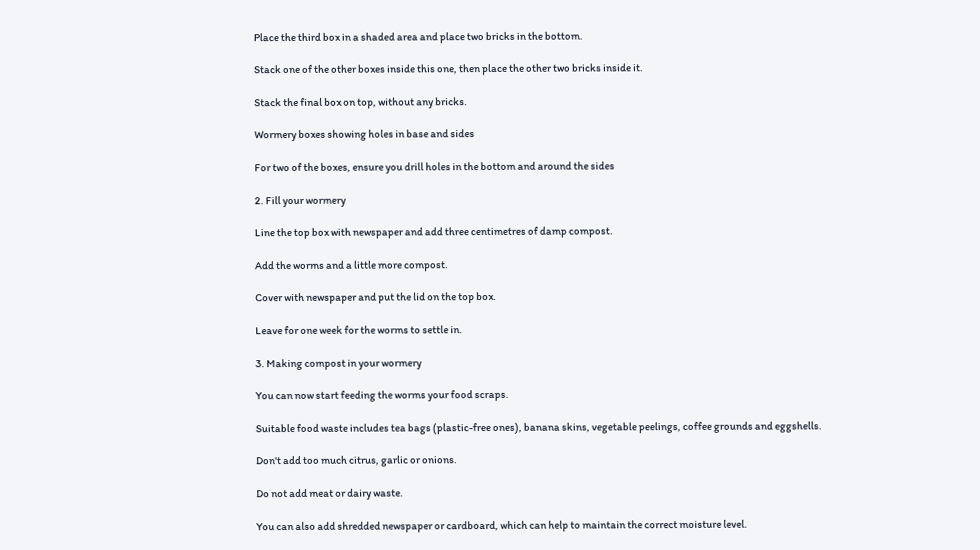Place the third box in a shaded area and place two bricks in the bottom.

Stack one of the other boxes inside this one, then place the other two bricks inside it.

Stack the final box on top, without any bricks.

Wormery boxes showing holes in base and sides

For two of the boxes, ensure you drill holes in the bottom and around the sides

2. Fill your wormery

Line the top box with newspaper and add three centimetres of damp compost.

Add the worms and a little more compost.

Cover with newspaper and put the lid on the top box.

Leave for one week for the worms to settle in.

3. Making compost in your wormery

You can now start feeding the worms your food scraps.

Suitable food waste includes tea bags (plastic-free ones), banana skins, vegetable peelings, coffee grounds and eggshells.

Don't add too much citrus, garlic or onions.

Do not add meat or dairy waste.

You can also add shredded newspaper or cardboard, which can help to maintain the correct moisture level.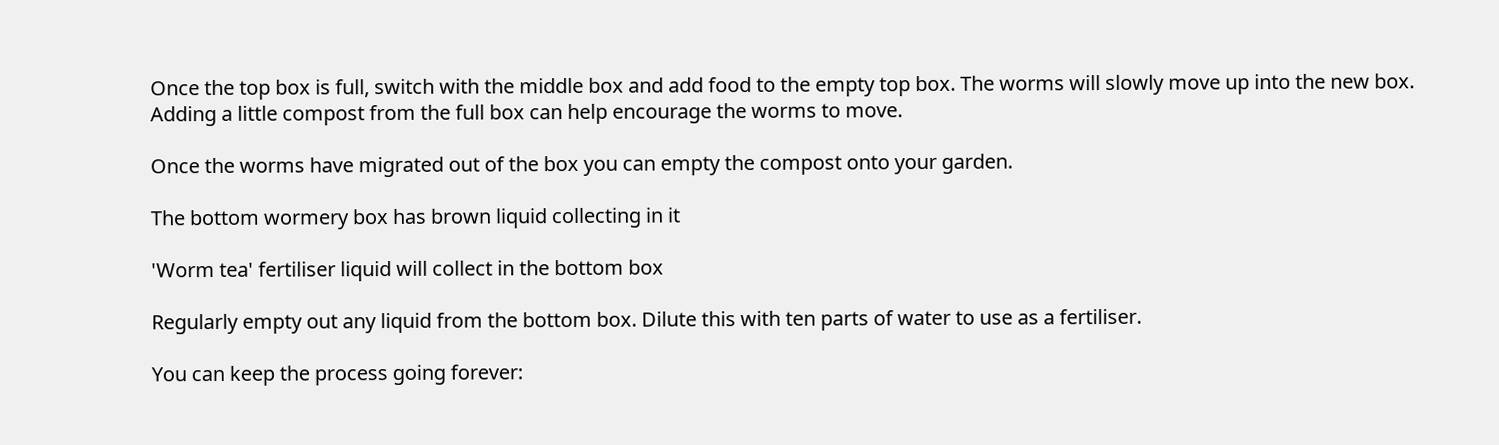Once the top box is full, switch with the middle box and add food to the empty top box. The worms will slowly move up into the new box. Adding a little compost from the full box can help encourage the worms to move.

Once the worms have migrated out of the box you can empty the compost onto your garden.

The bottom wormery box has brown liquid collecting in it

'Worm tea' fertiliser liquid will collect in the bottom box

Regularly empty out any liquid from the bottom box. Dilute this with ten parts of water to use as a fertiliser.

You can keep the process going forever: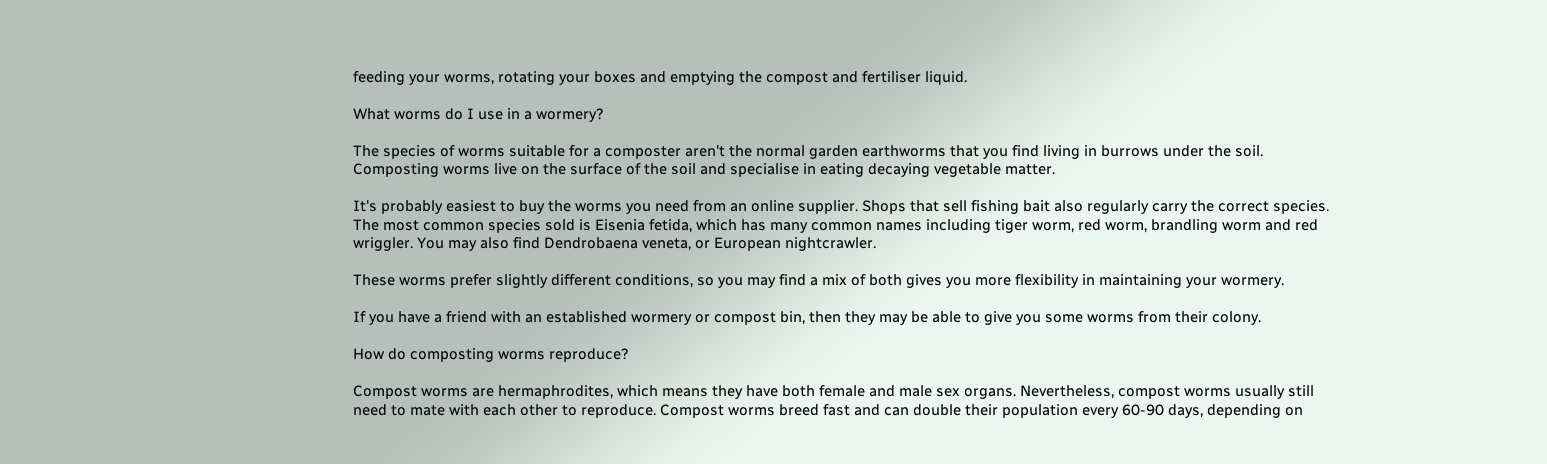feeding your worms, rotating your boxes and emptying the compost and fertiliser liquid.

What worms do I use in a wormery?

The species of worms suitable for a composter aren't the normal garden earthworms that you find living in burrows under the soil. Composting worms live on the surface of the soil and specialise in eating decaying vegetable matter.

It's probably easiest to buy the worms you need from an online supplier. Shops that sell fishing bait also regularly carry the correct species. The most common species sold is Eisenia fetida, which has many common names including tiger worm, red worm, brandling worm and red wriggler. You may also find Dendrobaena veneta, or European nightcrawler.

These worms prefer slightly different conditions, so you may find a mix of both gives you more flexibility in maintaining your wormery.

If you have a friend with an established wormery or compost bin, then they may be able to give you some worms from their colony.

How do composting worms reproduce?

Compost worms are hermaphrodites, which means they have both female and male sex organs. Nevertheless, compost worms usually still need to mate with each other to reproduce. Compost worms breed fast and can double their population every 60-90 days, depending on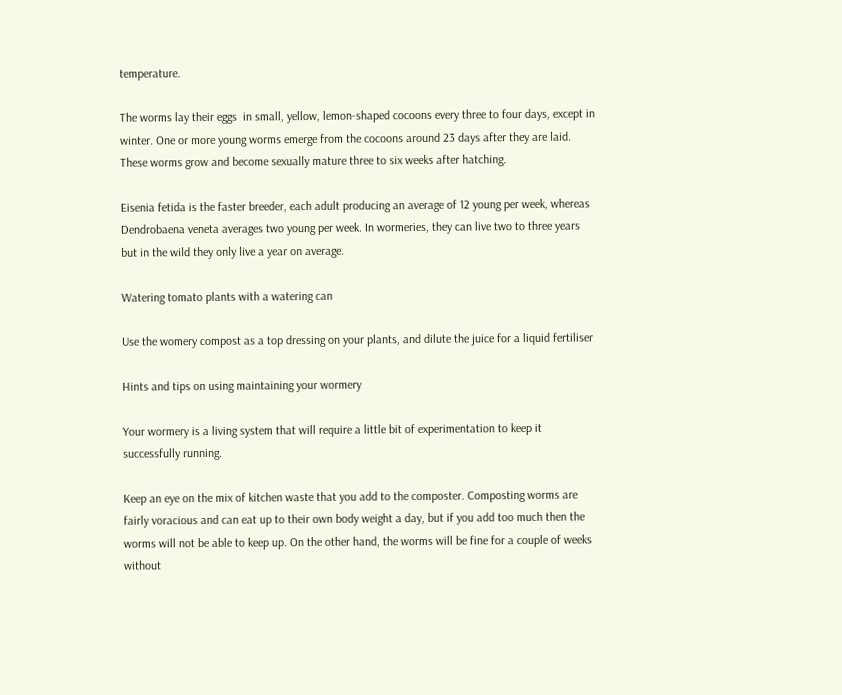temperature.

The worms lay their eggs  in small, yellow, lemon-shaped cocoons every three to four days, except in winter. One or more young worms emerge from the cocoons around 23 days after they are laid. These worms grow and become sexually mature three to six weeks after hatching.

Eisenia fetida is the faster breeder, each adult producing an average of 12 young per week, whereas Dendrobaena veneta averages two young per week. In wormeries, they can live two to three years but in the wild they only live a year on average.

Watering tomato plants with a watering can

Use the womery compost as a top dressing on your plants, and dilute the juice for a liquid fertiliser

Hints and tips on using maintaining your wormery

Your wormery is a living system that will require a little bit of experimentation to keep it successfully running.

Keep an eye on the mix of kitchen waste that you add to the composter. Composting worms are fairly voracious and can eat up to their own body weight a day, but if you add too much then the worms will not be able to keep up. On the other hand, the worms will be fine for a couple of weeks without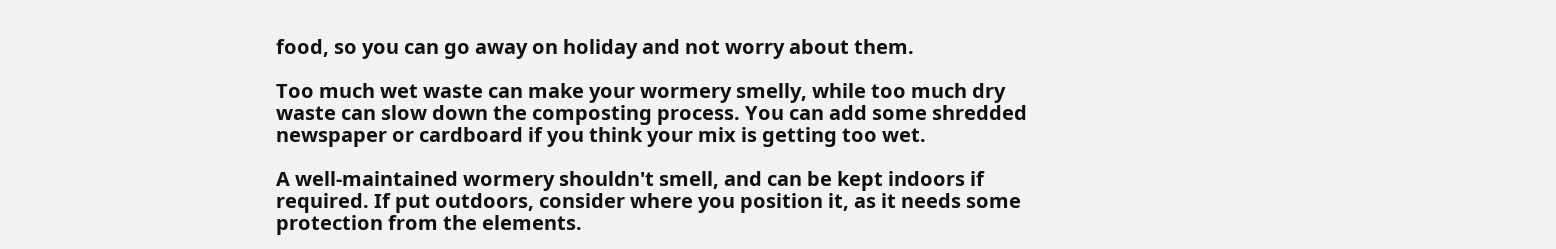food, so you can go away on holiday and not worry about them.

Too much wet waste can make your wormery smelly, while too much dry waste can slow down the composting process. You can add some shredded newspaper or cardboard if you think your mix is getting too wet.

A well-maintained wormery shouldn't smell, and can be kept indoors if required. If put outdoors, consider where you position it, as it needs some protection from the elements.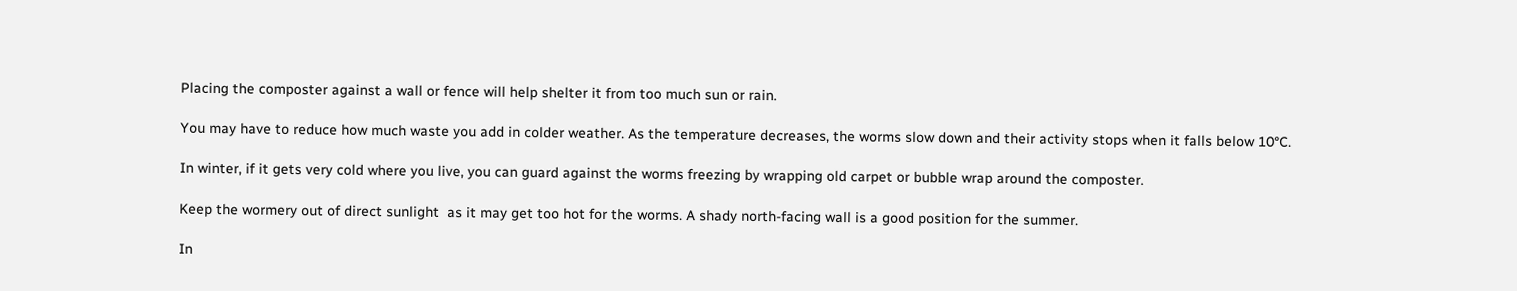Placing the composter against a wall or fence will help shelter it from too much sun or rain.

You may have to reduce how much waste you add in colder weather. As the temperature decreases, the worms slow down and their activity stops when it falls below 10°C.

In winter, if it gets very cold where you live, you can guard against the worms freezing by wrapping old carpet or bubble wrap around the composter.

Keep the wormery out of direct sunlight  as it may get too hot for the worms. A shady north-facing wall is a good position for the summer.

In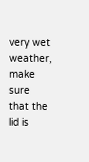very wet weather, make sure that the lid is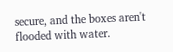secure, and the boxes aren't flooded with water.